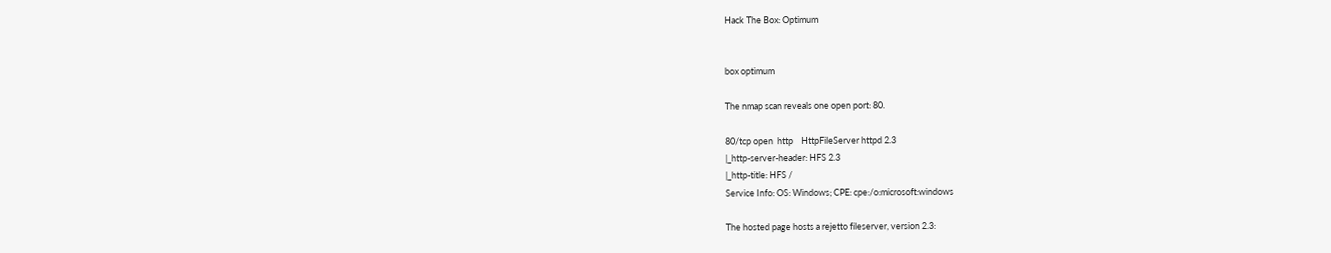Hack The Box: Optimum


box optimum

The nmap scan reveals one open port: 80.

80/tcp open  http    HttpFileServer httpd 2.3
|_http-server-header: HFS 2.3
|_http-title: HFS /
Service Info: OS: Windows; CPE: cpe:/o:microsoft:windows

The hosted page hosts a rejetto fileserver, version 2.3: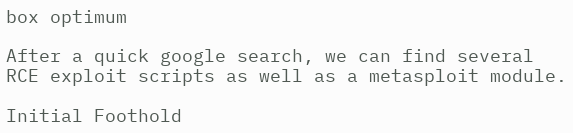box optimum

After a quick google search, we can find several RCE exploit scripts as well as a metasploit module.

Initial Foothold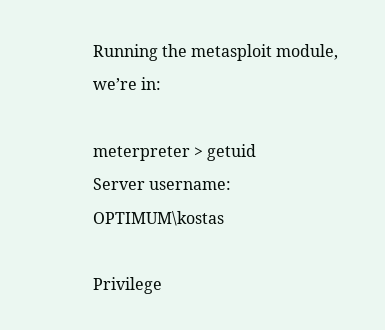Running the metasploit module, we’re in:

meterpreter > getuid
Server username: OPTIMUM\kostas

Privilege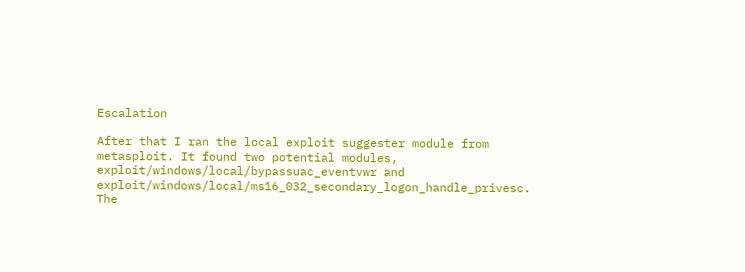Escalation

After that I ran the local exploit suggester module from metasploit. It found two potential modules, exploit/windows/local/bypassuac_eventvwr and exploit/windows/local/ms16_032_secondary_logon_handle_privesc. The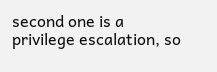second one is a privilege escalation, so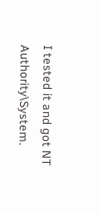I tested it and got NT Authority\System.